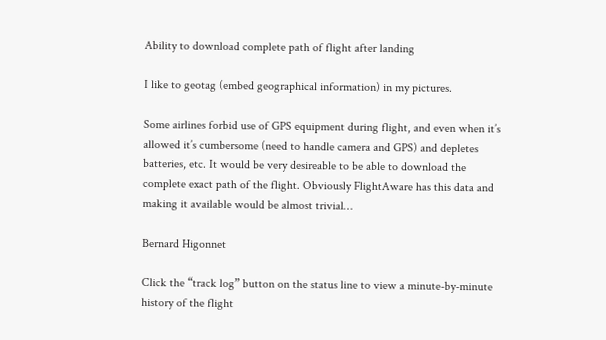Ability to download complete path of flight after landing

I like to geotag (embed geographical information) in my pictures.

Some airlines forbid use of GPS equipment during flight, and even when it’s allowed it’s cumbersome (need to handle camera and GPS) and depletes batteries, etc. It would be very desireable to be able to download the complete exact path of the flight. Obviously FlightAware has this data and making it available would be almost trivial…

Bernard Higonnet

Click the “track log” button on the status line to view a minute-by-minute history of the flight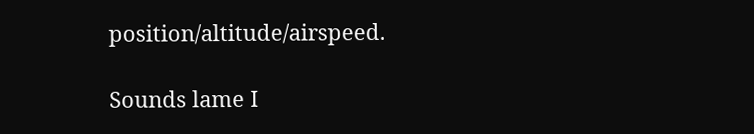position/altitude/airspeed.

Sounds lame I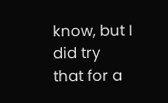know, but I did try that for a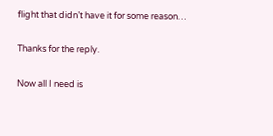flight that didn’t have it for some reason…

Thanks for the reply.

Now all I need is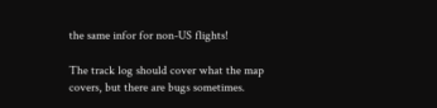the same infor for non-US flights!

The track log should cover what the map covers, but there are bugs sometimes.